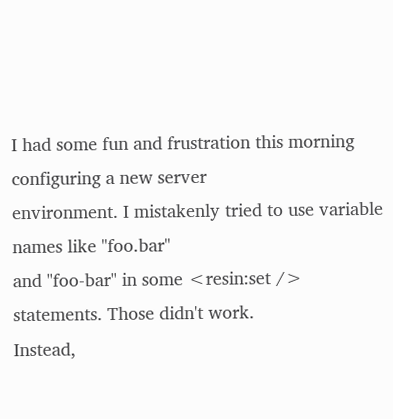I had some fun and frustration this morning configuring a new server
environment. I mistakenly tried to use variable names like "foo.bar"
and "foo-bar" in some <resin:set /> statements. Those didn't work.
Instead,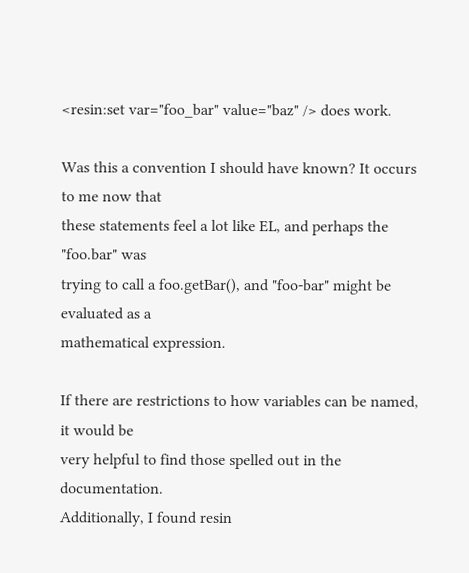<resin:set var="foo_bar" value="baz" /> does work.

Was this a convention I should have known? It occurs to me now that
these statements feel a lot like EL, and perhaps the "foo.bar" was
trying to call a foo.getBar(), and "foo-bar" might be evaluated as a
mathematical expression.

If there are restrictions to how variables can be named, it would be
very helpful to find those spelled out in the documentation.
Additionally, I found resin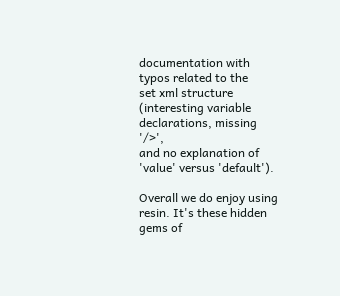documentation with typos related to the
set xml structure (interesting variable declarations, missing '/>',
and no explanation of 'value' versus 'default').

Overall we do enjoy using resin. It's these hidden gems of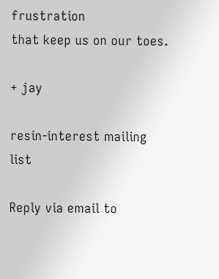frustration
that keep us on our toes.

+ jay

resin-interest mailing list

Reply via email to